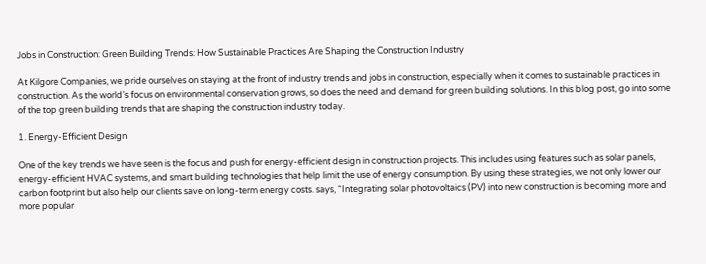Jobs in Construction: Green Building Trends: How Sustainable Practices Are Shaping the Construction Industry

At Kilgore Companies, we pride ourselves on staying at the front of industry trends and jobs in construction, especially when it comes to sustainable practices in construction. As the world’s focus on environmental conservation grows, so does the need and demand for green building solutions. In this blog post, go into some of the top green building trends that are shaping the construction industry today.

1. Energy-Efficient Design

One of the key trends we have seen is the focus and push for energy-efficient design in construction projects. This includes using features such as solar panels, energy-efficient HVAC systems, and smart building technologies that help limit the use of energy consumption. By using these strategies, we not only lower our carbon footprint but also help our clients save on long-term energy costs. says, “Integrating solar photovoltaics (PV) into new construction is becoming more and more popular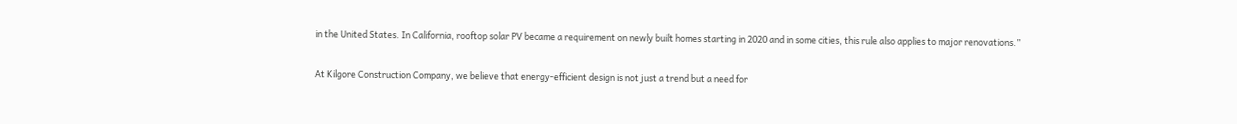in the United States. In California, rooftop solar PV became a requirement on newly built homes starting in 2020 and in some cities, this rule also applies to major renovations.”

At Kilgore Construction Company, we believe that energy-efficient design is not just a trend but a need for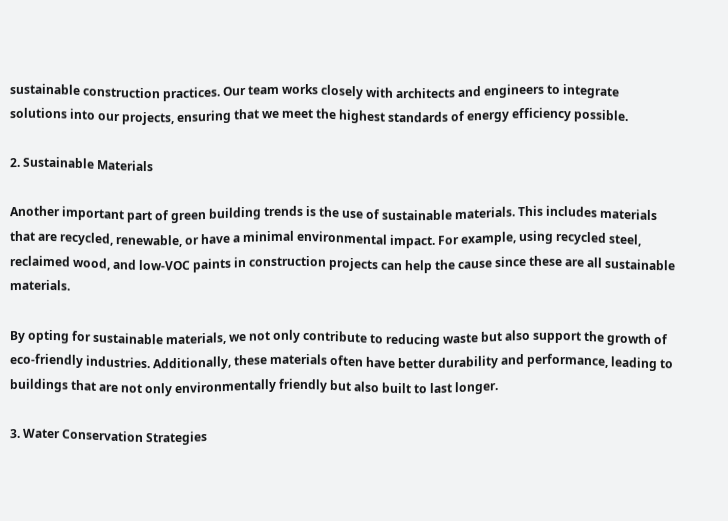sustainable construction practices. Our team works closely with architects and engineers to integrate solutions into our projects, ensuring that we meet the highest standards of energy efficiency possible.

2. Sustainable Materials

Another important part of green building trends is the use of sustainable materials. This includes materials that are recycled, renewable, or have a minimal environmental impact. For example, using recycled steel, reclaimed wood, and low-VOC paints in construction projects can help the cause since these are all sustainable materials.

By opting for sustainable materials, we not only contribute to reducing waste but also support the growth of eco-friendly industries. Additionally, these materials often have better durability and performance, leading to buildings that are not only environmentally friendly but also built to last longer.

3. Water Conservation Strategies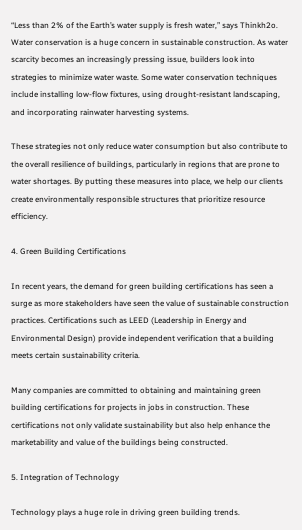“Less than 2% of the Earth’s water supply is fresh water,” says Thinkh2o. Water conservation is a huge concern in sustainable construction. As water scarcity becomes an increasingly pressing issue, builders look into strategies to minimize water waste. Some water conservation techniques include installing low-flow fixtures, using drought-resistant landscaping, and incorporating rainwater harvesting systems.

These strategies not only reduce water consumption but also contribute to the overall resilience of buildings, particularly in regions that are prone to water shortages. By putting these measures into place, we help our clients create environmentally responsible structures that prioritize resource efficiency.

4. Green Building Certifications

In recent years, the demand for green building certifications has seen a surge as more stakeholders have seen the value of sustainable construction practices. Certifications such as LEED (Leadership in Energy and Environmental Design) provide independent verification that a building meets certain sustainability criteria.

Many companies are committed to obtaining and maintaining green building certifications for projects in jobs in construction. These certifications not only validate sustainability but also help enhance the marketability and value of the buildings being constructed.

5. Integration of Technology

Technology plays a huge role in driving green building trends.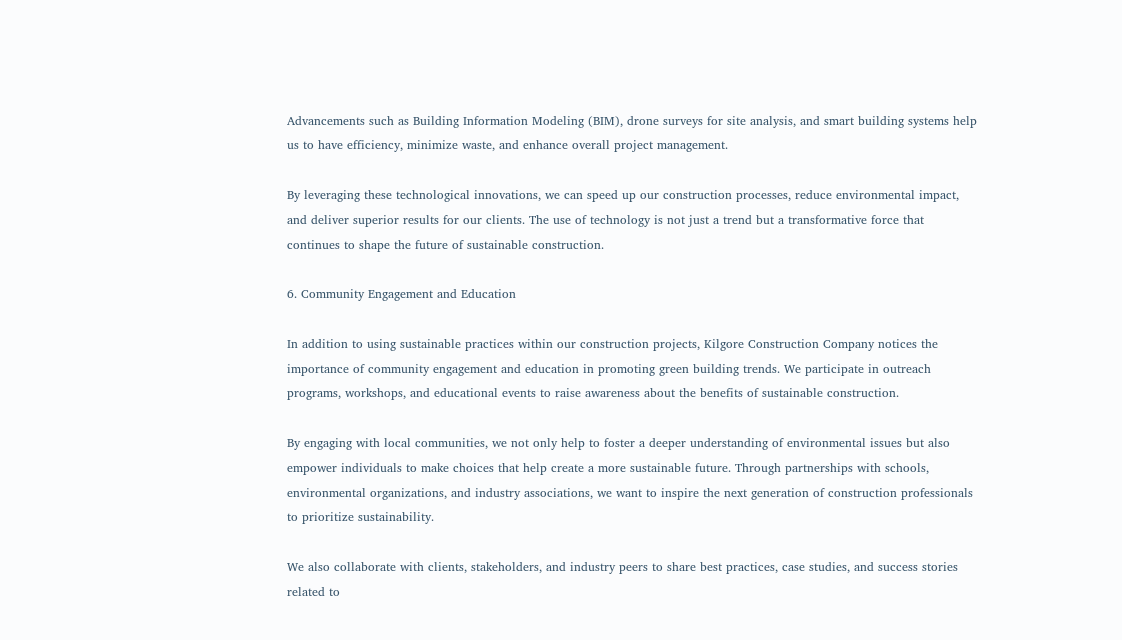Advancements such as Building Information Modeling (BIM), drone surveys for site analysis, and smart building systems help us to have efficiency, minimize waste, and enhance overall project management.

By leveraging these technological innovations, we can speed up our construction processes, reduce environmental impact, and deliver superior results for our clients. The use of technology is not just a trend but a transformative force that continues to shape the future of sustainable construction.

6. Community Engagement and Education

In addition to using sustainable practices within our construction projects, Kilgore Construction Company notices the importance of community engagement and education in promoting green building trends. We participate in outreach programs, workshops, and educational events to raise awareness about the benefits of sustainable construction.

By engaging with local communities, we not only help to foster a deeper understanding of environmental issues but also empower individuals to make choices that help create a more sustainable future. Through partnerships with schools, environmental organizations, and industry associations, we want to inspire the next generation of construction professionals to prioritize sustainability.

We also collaborate with clients, stakeholders, and industry peers to share best practices, case studies, and success stories related to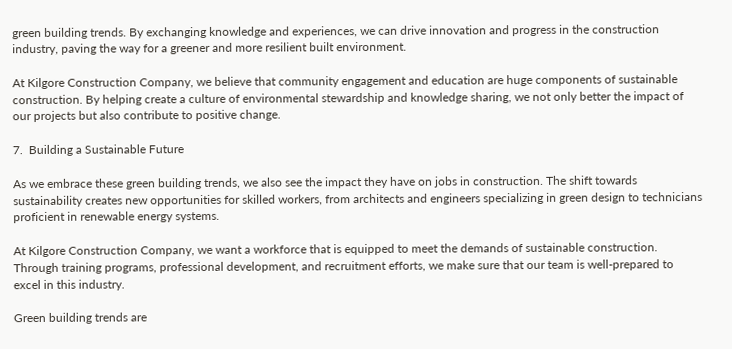green building trends. By exchanging knowledge and experiences, we can drive innovation and progress in the construction industry, paving the way for a greener and more resilient built environment.

At Kilgore Construction Company, we believe that community engagement and education are huge components of sustainable construction. By helping create a culture of environmental stewardship and knowledge sharing, we not only better the impact of our projects but also contribute to positive change.

7.  Building a Sustainable Future

As we embrace these green building trends, we also see the impact they have on jobs in construction. The shift towards sustainability creates new opportunities for skilled workers, from architects and engineers specializing in green design to technicians proficient in renewable energy systems.

At Kilgore Construction Company, we want a workforce that is equipped to meet the demands of sustainable construction. Through training programs, professional development, and recruitment efforts, we make sure that our team is well-prepared to excel in this industry.

Green building trends are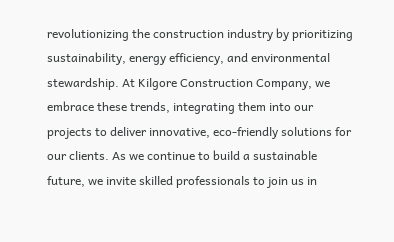revolutionizing the construction industry by prioritizing sustainability, energy efficiency, and environmental stewardship. At Kilgore Construction Company, we embrace these trends, integrating them into our projects to deliver innovative, eco-friendly solutions for our clients. As we continue to build a sustainable future, we invite skilled professionals to join us in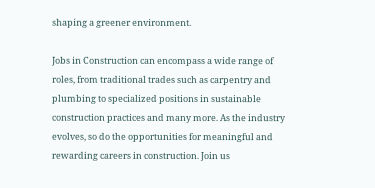shaping a greener environment.

Jobs in Construction can encompass a wide range of roles, from traditional trades such as carpentry and plumbing to specialized positions in sustainable construction practices and many more. As the industry evolves, so do the opportunities for meaningful and rewarding careers in construction. Join us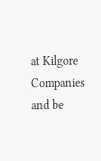at Kilgore Companies and be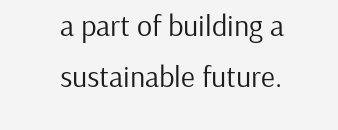a part of building a sustainable future.